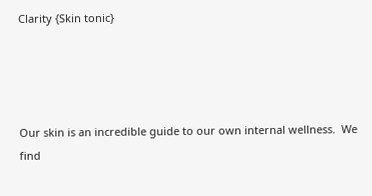Clarity {Skin tonic}




Our skin is an incredible guide to our own internal wellness.  We find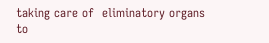taking care of  eliminatory organs to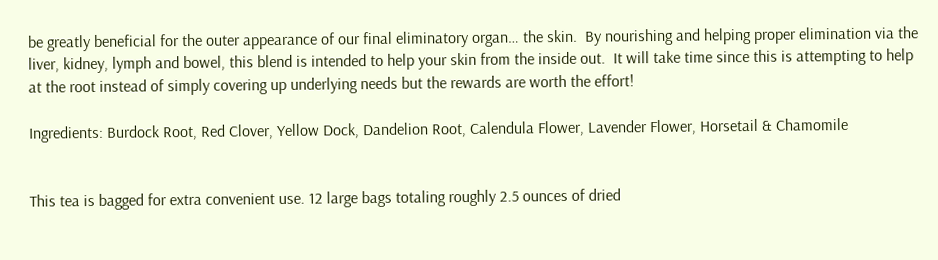be greatly beneficial for the outer appearance of our final eliminatory organ… the skin.  By nourishing and helping proper elimination via the liver, kidney, lymph and bowel, this blend is intended to help your skin from the inside out.  It will take time since this is attempting to help at the root instead of simply covering up underlying needs but the rewards are worth the effort!

Ingredients: Burdock Root, Red Clover, Yellow Dock, Dandelion Root, Calendula Flower, Lavender Flower, Horsetail & Chamomile


This tea is bagged for extra convenient use. 12 large bags totaling roughly 2.5 ounces of dried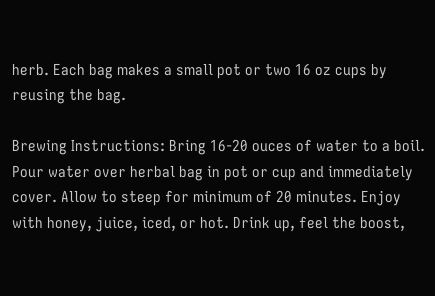herb. Each bag makes a small pot or two 16 oz cups by reusing the bag.

Brewing Instructions: Bring 16-20 ouces of water to a boil. Pour water over herbal bag in pot or cup and immediately cover. Allow to steep for minimum of 20 minutes. Enjoy with honey, juice, iced, or hot. Drink up, feel the boost,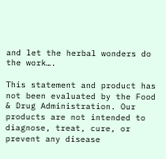and let the herbal wonders do the work….

This statement and product has not been evaluated by the Food & Drug Administration. Our products are not intended to diagnose, treat, cure, or prevent any disease